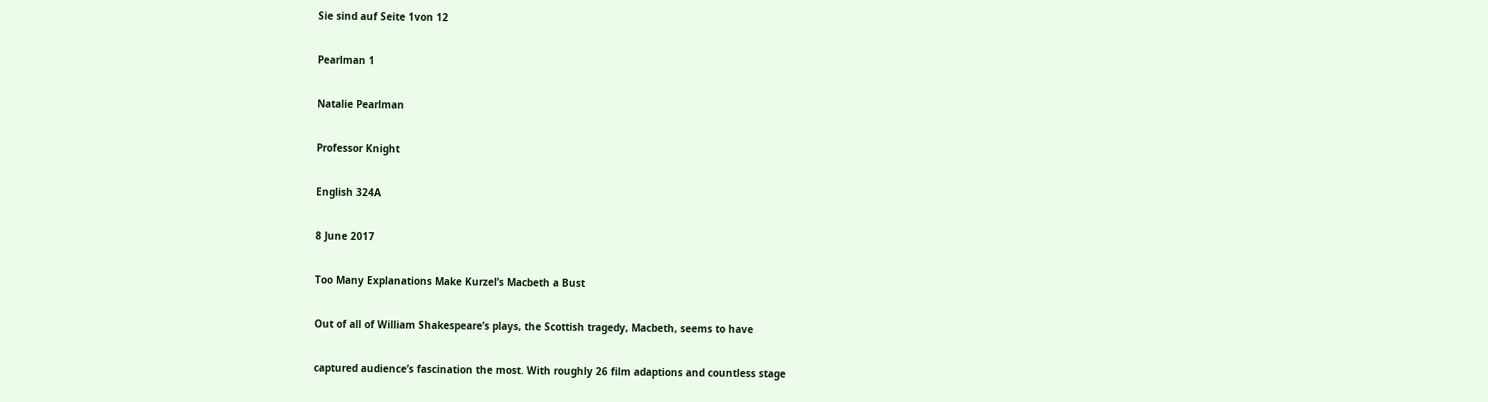Sie sind auf Seite 1von 12

Pearlman 1

Natalie Pearlman

Professor Knight

English 324A

8 June 2017

Too Many Explanations Make Kurzel’s Macbeth a Bust

Out of all of William Shakespeare’s plays, the Scottish tragedy, Macbeth, seems to have

captured audience’s fascination the most. With roughly 26 film adaptions and countless stage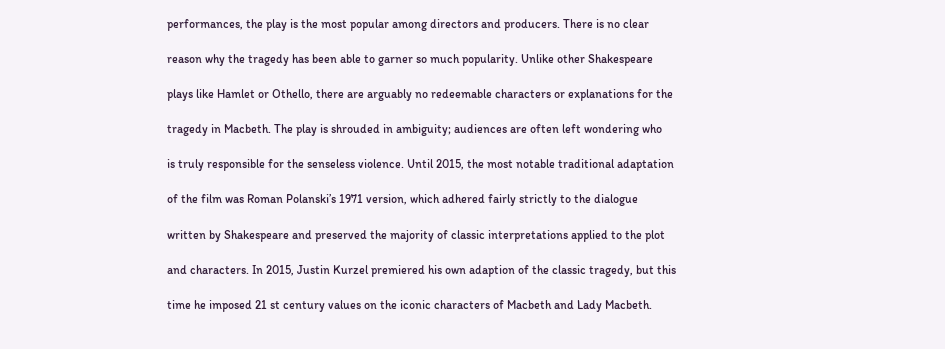performances, the play is the most popular among directors and producers. There is no clear

reason why the tragedy has been able to garner so much popularity. Unlike other Shakespeare

plays like Hamlet or Othello, there are arguably no redeemable characters or explanations for the

tragedy in Macbeth. The play is shrouded in ambiguity; audiences are often left wondering who

is truly responsible for the senseless violence. Until 2015, the most notable traditional adaptation

of the film was Roman Polanski’s 1971 version, which adhered fairly strictly to the dialogue

written by Shakespeare and preserved the majority of classic interpretations applied to the plot

and characters. In 2015, Justin Kurzel premiered his own adaption of the classic tragedy, but this

time he imposed 21 st century values on the iconic characters of Macbeth and Lady Macbeth.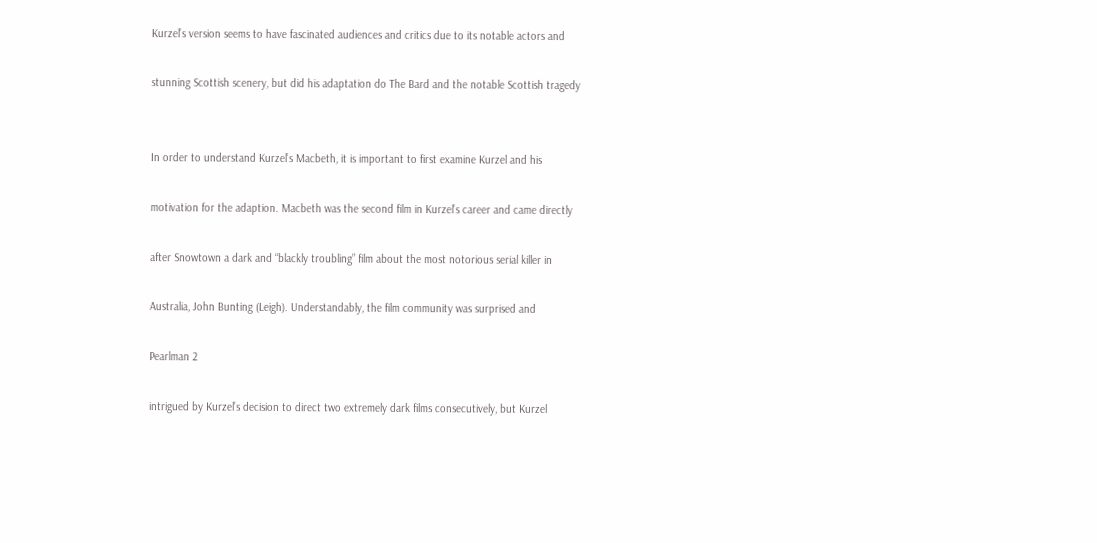Kurzel’s version seems to have fascinated audiences and critics due to its notable actors and

stunning Scottish scenery, but did his adaptation do The Bard and the notable Scottish tragedy


In order to understand Kurzel’s Macbeth, it is important to first examine Kurzel and his

motivation for the adaption. Macbeth was the second film in Kurzel’s career and came directly

after Snowtown a dark and “blackly troubling” film about the most notorious serial killer in

Australia, John Bunting (Leigh). Understandably, the film community was surprised and

Pearlman 2

intrigued by Kurzel’s decision to direct two extremely dark films consecutively, but Kurzel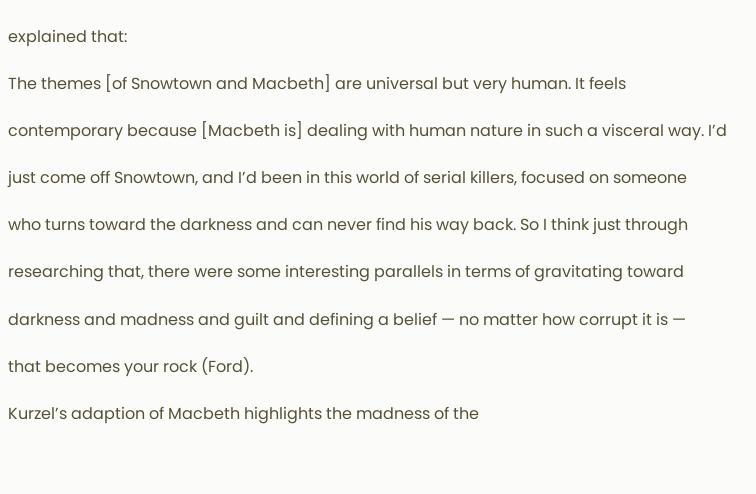explained that:

The themes [of Snowtown and Macbeth] are universal but very human. It feels

contemporary because [Macbeth is] dealing with human nature in such a visceral way. I’d

just come off Snowtown, and I’d been in this world of serial killers, focused on someone

who turns toward the darkness and can never find his way back. So I think just through

researching that, there were some interesting parallels in terms of gravitating toward

darkness and madness and guilt and defining a belief — no matter how corrupt it is —

that becomes your rock (Ford).

Kurzel’s adaption of Macbeth highlights the madness of the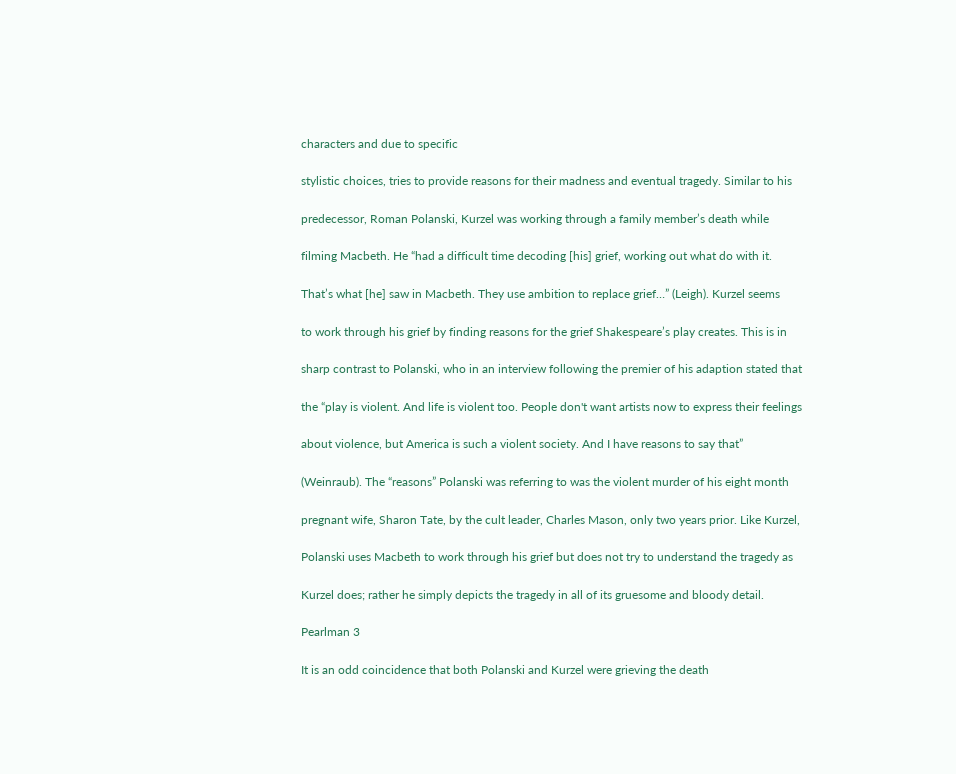characters and due to specific

stylistic choices, tries to provide reasons for their madness and eventual tragedy. Similar to his

predecessor, Roman Polanski, Kurzel was working through a family member’s death while

filming Macbeth. He “had a difficult time decoding [his] grief, working out what do with it.

That’s what [he] saw in Macbeth. They use ambition to replace grief…” (Leigh). Kurzel seems

to work through his grief by finding reasons for the grief Shakespeare’s play creates. This is in

sharp contrast to Polanski, who in an interview following the premier of his adaption stated that

the “play is violent. And life is violent too. People don't want artists now to express their feelings

about violence, but America is such a violent society. And I have reasons to say that”

(Weinraub). The “reasons” Polanski was referring to was the violent murder of his eight month

pregnant wife, Sharon Tate, by the cult leader, Charles Mason, only two years prior. Like Kurzel,

Polanski uses Macbeth to work through his grief but does not try to understand the tragedy as

Kurzel does; rather he simply depicts the tragedy in all of its gruesome and bloody detail.

Pearlman 3

It is an odd coincidence that both Polanski and Kurzel were grieving the death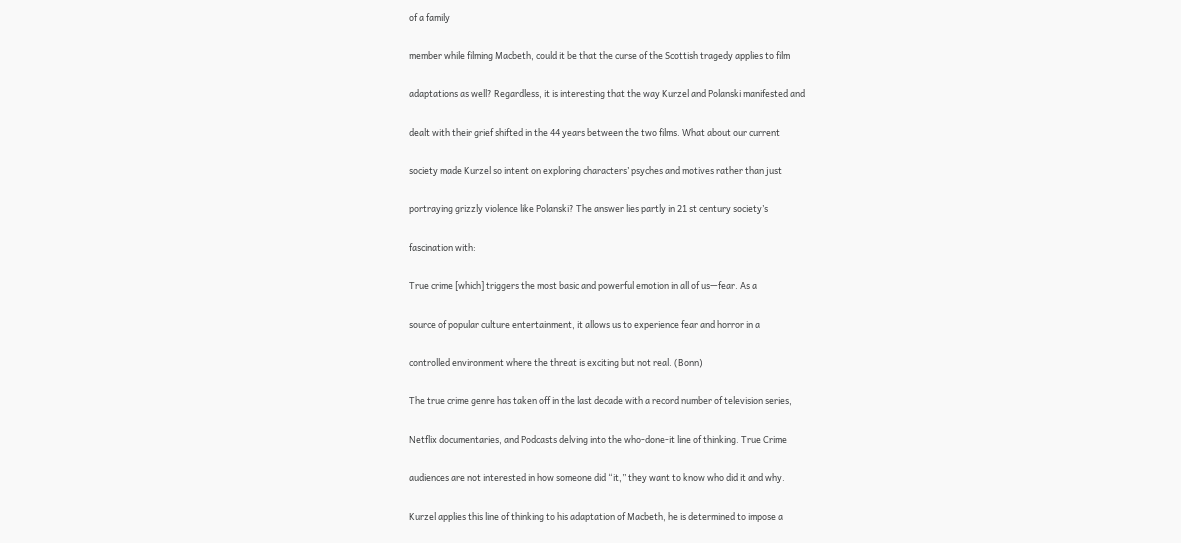of a family

member while filming Macbeth, could it be that the curse of the Scottish tragedy applies to film

adaptations as well? Regardless, it is interesting that the way Kurzel and Polanski manifested and

dealt with their grief shifted in the 44 years between the two films. What about our current

society made Kurzel so intent on exploring characters’ psyches and motives rather than just

portraying grizzly violence like Polanski? The answer lies partly in 21 st century society’s

fascination with:

True crime [which] triggers the most basic and powerful emotion in all of us—fear. As a

source of popular culture entertainment, it allows us to experience fear and horror in a

controlled environment where the threat is exciting but not real. (Bonn)

The true crime genre has taken off in the last decade with a record number of television series,

Netflix documentaries, and Podcasts delving into the who-done-it line of thinking. True Crime

audiences are not interested in how someone did “it,” they want to know who did it and why.

Kurzel applies this line of thinking to his adaptation of Macbeth, he is determined to impose a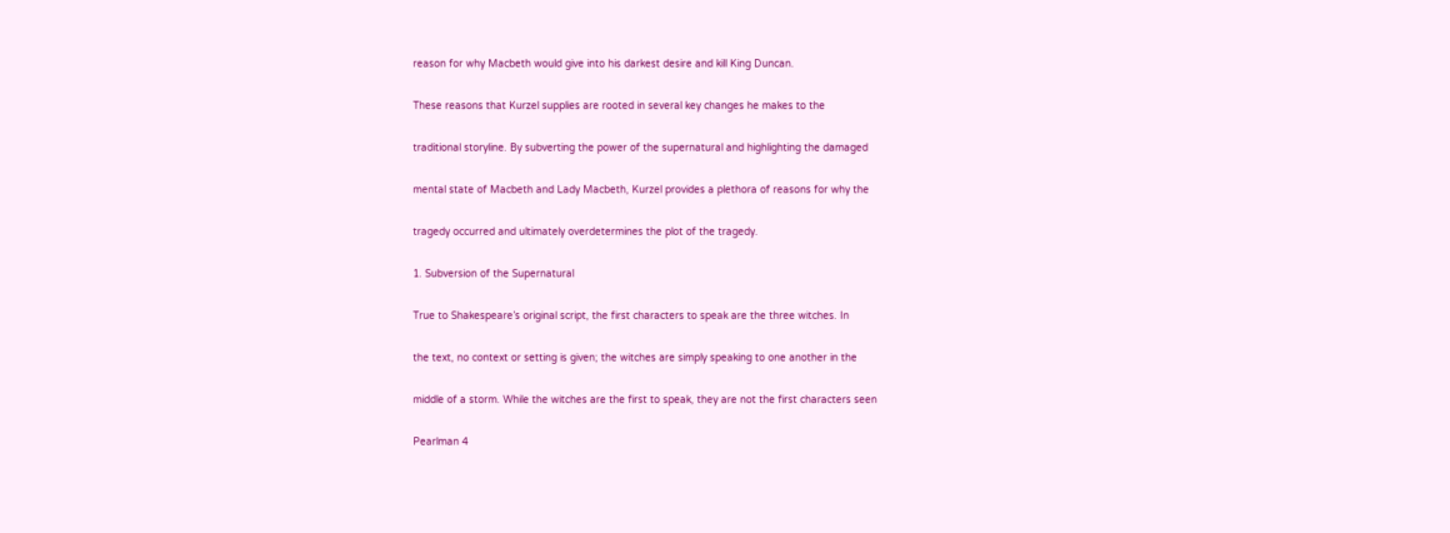reason for why Macbeth would give into his darkest desire and kill King Duncan.

These reasons that Kurzel supplies are rooted in several key changes he makes to the

traditional storyline. By subverting the power of the supernatural and highlighting the damaged

mental state of Macbeth and Lady Macbeth, Kurzel provides a plethora of reasons for why the

tragedy occurred and ultimately overdetermines the plot of the tragedy.

1. Subversion of the Supernatural

True to Shakespeare’s original script, the first characters to speak are the three witches. In

the text, no context or setting is given; the witches are simply speaking to one another in the

middle of a storm. While the witches are the first to speak, they are not the first characters seen

Pearlman 4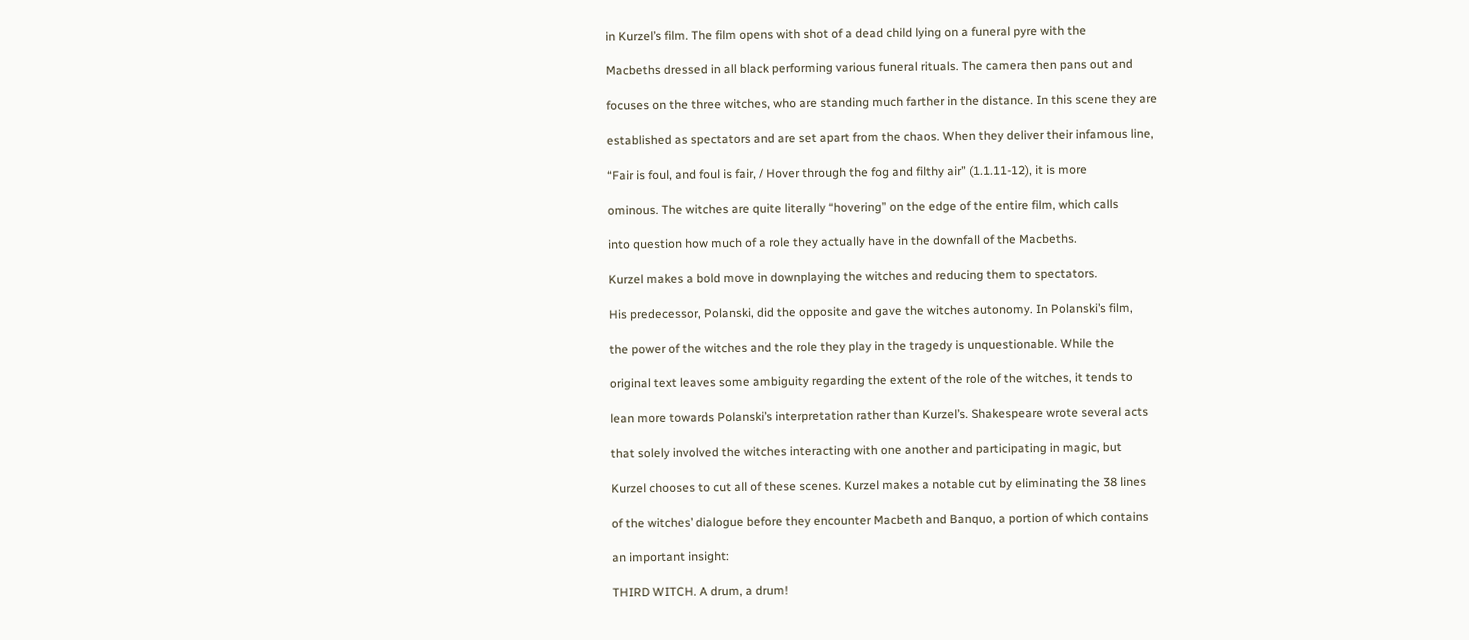in Kurzel’s film. The film opens with shot of a dead child lying on a funeral pyre with the

Macbeths dressed in all black performing various funeral rituals. The camera then pans out and

focuses on the three witches, who are standing much farther in the distance. In this scene they are

established as spectators and are set apart from the chaos. When they deliver their infamous line,

“Fair is foul, and foul is fair, / Hover through the fog and filthy air” (1.1.11-12), it is more

ominous. The witches are quite literally “hovering” on the edge of the entire film, which calls

into question how much of a role they actually have in the downfall of the Macbeths.

Kurzel makes a bold move in downplaying the witches and reducing them to spectators.

His predecessor, Polanski, did the opposite and gave the witches autonomy. In Polanski’s film,

the power of the witches and the role they play in the tragedy is unquestionable. While the

original text leaves some ambiguity regarding the extent of the role of the witches, it tends to

lean more towards Polanski’s interpretation rather than Kurzel’s. Shakespeare wrote several acts

that solely involved the witches interacting with one another and participating in magic, but

Kurzel chooses to cut all of these scenes. Kurzel makes a notable cut by eliminating the 38 lines

of the witches’ dialogue before they encounter Macbeth and Banquo, a portion of which contains

an important insight:

THIRD WITCH. A drum, a drum!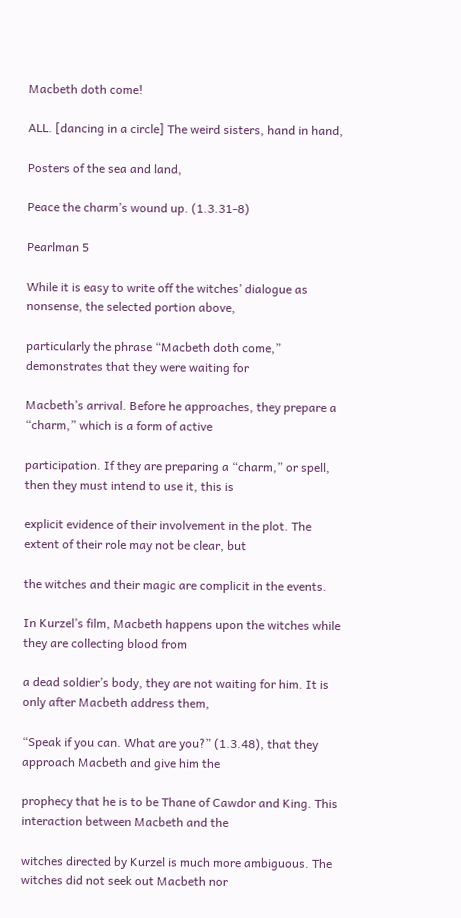Macbeth doth come!

ALL. [dancing in a circle] The weird sisters, hand in hand,

Posters of the sea and land,

Peace the charm’s wound up. (1.3.31-8)

Pearlman 5

While it is easy to write off the witches’ dialogue as nonsense, the selected portion above,

particularly the phrase “Macbeth doth come,” demonstrates that they were waiting for

Macbeth’s arrival. Before he approaches, they prepare a “charm,” which is a form of active

participation. If they are preparing a “charm,” or spell, then they must intend to use it, this is

explicit evidence of their involvement in the plot. The extent of their role may not be clear, but

the witches and their magic are complicit in the events.

In Kurzel’s film, Macbeth happens upon the witches while they are collecting blood from

a dead soldier’s body, they are not waiting for him. It is only after Macbeth address them,

“Speak if you can. What are you?” (1.3.48), that they approach Macbeth and give him the

prophecy that he is to be Thane of Cawdor and King. This interaction between Macbeth and the

witches directed by Kurzel is much more ambiguous. The witches did not seek out Macbeth nor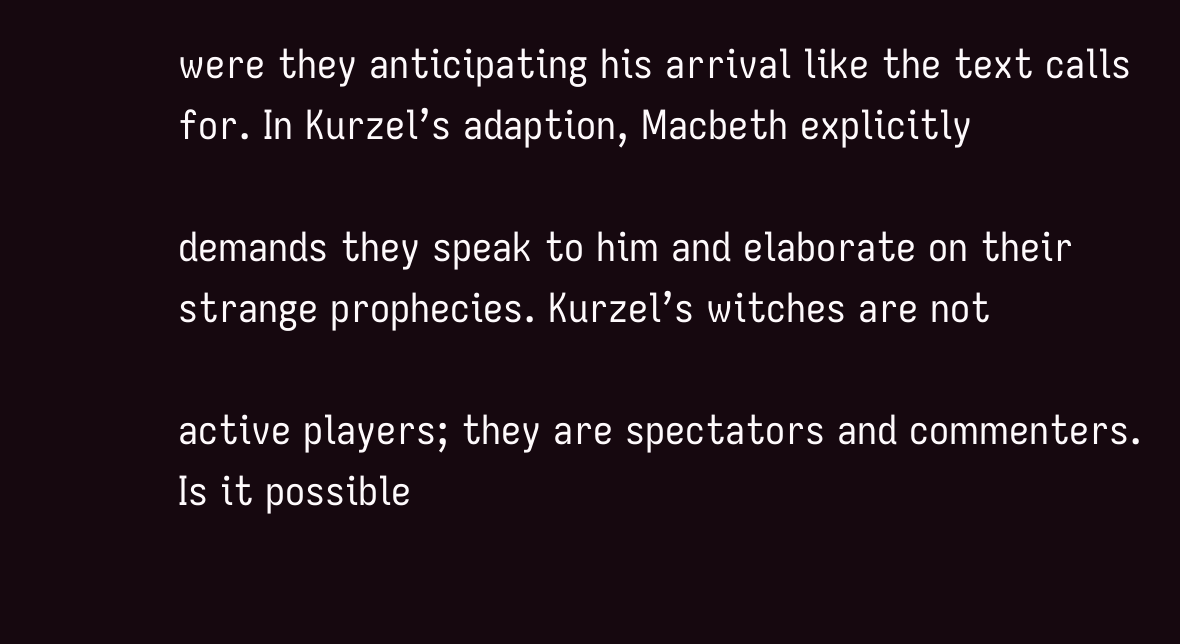were they anticipating his arrival like the text calls for. In Kurzel’s adaption, Macbeth explicitly

demands they speak to him and elaborate on their strange prophecies. Kurzel’s witches are not

active players; they are spectators and commenters. Is it possible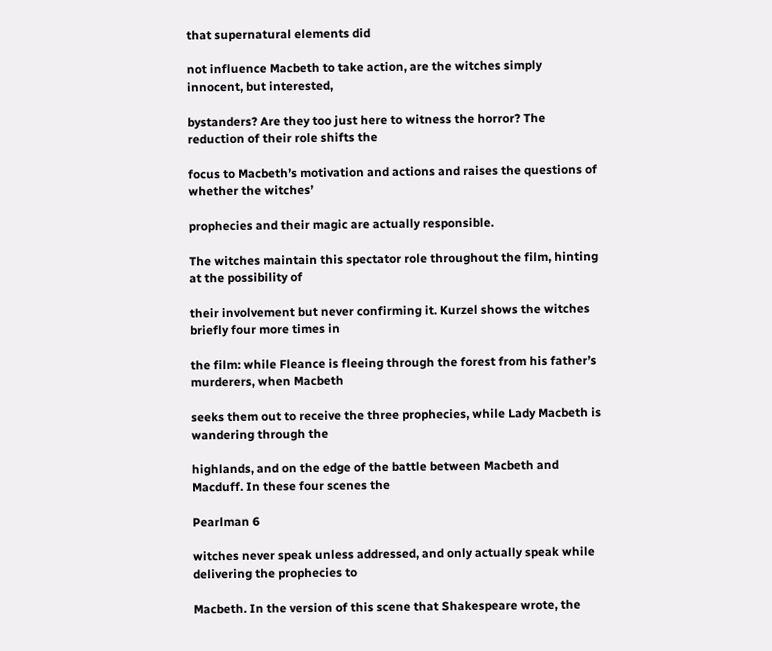that supernatural elements did

not influence Macbeth to take action, are the witches simply innocent, but interested,

bystanders? Are they too just here to witness the horror? The reduction of their role shifts the

focus to Macbeth’s motivation and actions and raises the questions of whether the witches’

prophecies and their magic are actually responsible.

The witches maintain this spectator role throughout the film, hinting at the possibility of

their involvement but never confirming it. Kurzel shows the witches briefly four more times in

the film: while Fleance is fleeing through the forest from his father’s murderers, when Macbeth

seeks them out to receive the three prophecies, while Lady Macbeth is wandering through the

highlands, and on the edge of the battle between Macbeth and Macduff. In these four scenes the

Pearlman 6

witches never speak unless addressed, and only actually speak while delivering the prophecies to

Macbeth. In the version of this scene that Shakespeare wrote, the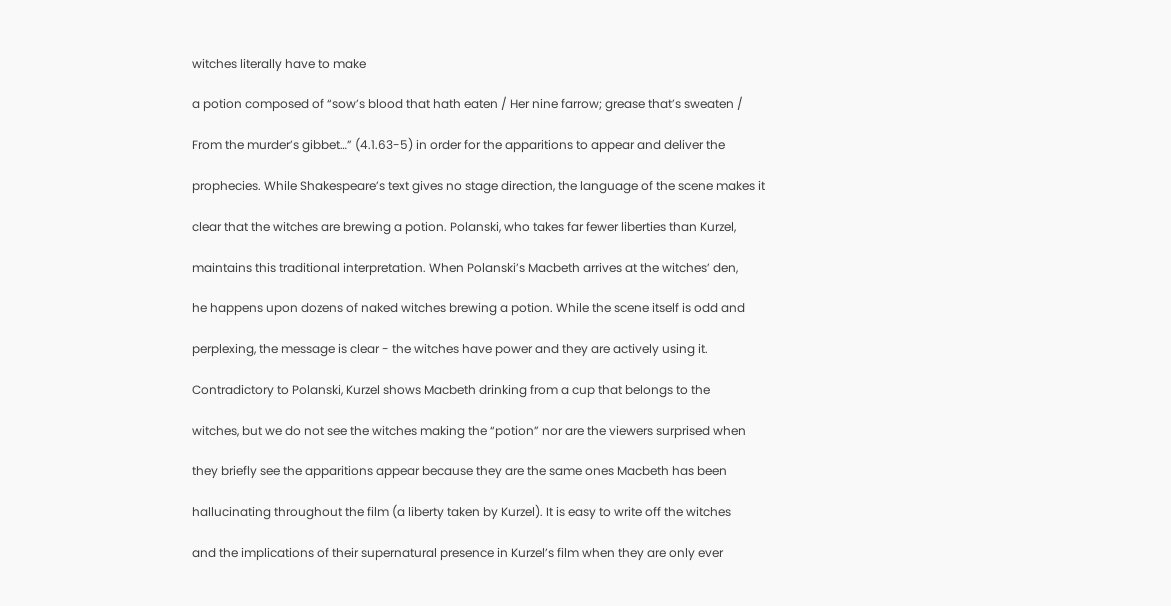witches literally have to make

a potion composed of “sow’s blood that hath eaten / Her nine farrow; grease that’s sweaten /

From the murder’s gibbet…” (4.1.63-5) in order for the apparitions to appear and deliver the

prophecies. While Shakespeare’s text gives no stage direction, the language of the scene makes it

clear that the witches are brewing a potion. Polanski, who takes far fewer liberties than Kurzel,

maintains this traditional interpretation. When Polanski’s Macbeth arrives at the witches’ den,

he happens upon dozens of naked witches brewing a potion. While the scene itself is odd and

perplexing, the message is clear - the witches have power and they are actively using it.

Contradictory to Polanski, Kurzel shows Macbeth drinking from a cup that belongs to the

witches, but we do not see the witches making the “potion” nor are the viewers surprised when

they briefly see the apparitions appear because they are the same ones Macbeth has been

hallucinating throughout the film (a liberty taken by Kurzel). It is easy to write off the witches

and the implications of their supernatural presence in Kurzel’s film when they are only ever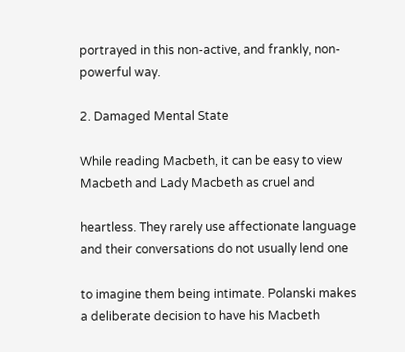portrayed in this non-active, and frankly, non-powerful way.

2. Damaged Mental State

While reading Macbeth, it can be easy to view Macbeth and Lady Macbeth as cruel and

heartless. They rarely use affectionate language and their conversations do not usually lend one

to imagine them being intimate. Polanski makes a deliberate decision to have his Macbeth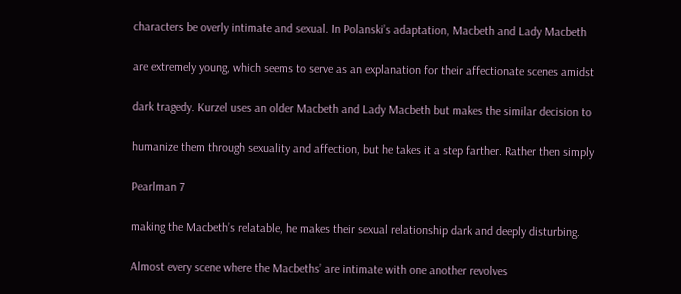characters be overly intimate and sexual. In Polanski’s adaptation, Macbeth and Lady Macbeth

are extremely young, which seems to serve as an explanation for their affectionate scenes amidst

dark tragedy. Kurzel uses an older Macbeth and Lady Macbeth but makes the similar decision to

humanize them through sexuality and affection, but he takes it a step farther. Rather then simply

Pearlman 7

making the Macbeth’s relatable, he makes their sexual relationship dark and deeply disturbing.

Almost every scene where the Macbeths’ are intimate with one another revolves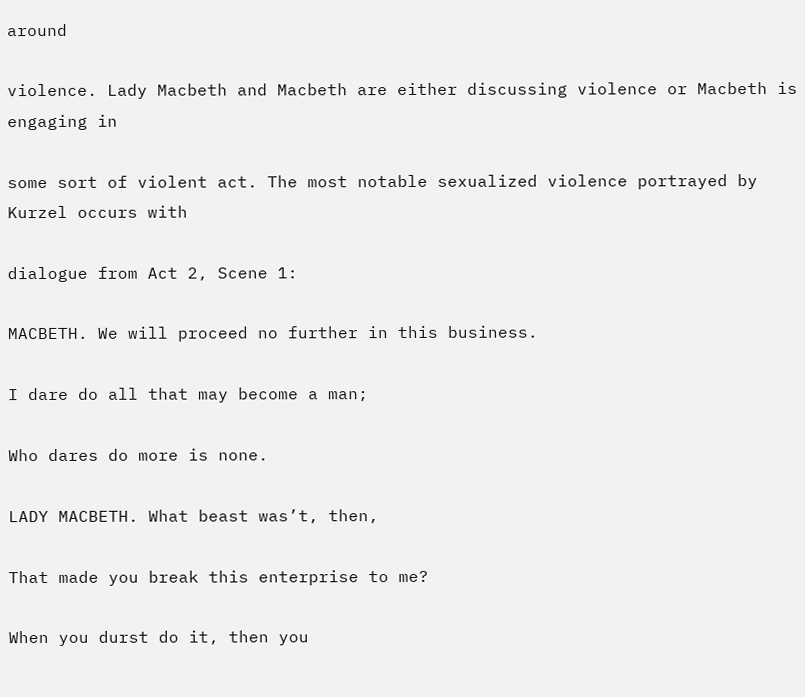around

violence. Lady Macbeth and Macbeth are either discussing violence or Macbeth is engaging in

some sort of violent act. The most notable sexualized violence portrayed by Kurzel occurs with

dialogue from Act 2, Scene 1:

MACBETH. We will proceed no further in this business.

I dare do all that may become a man;

Who dares do more is none.

LADY MACBETH. What beast was’t, then,

That made you break this enterprise to me?

When you durst do it, then you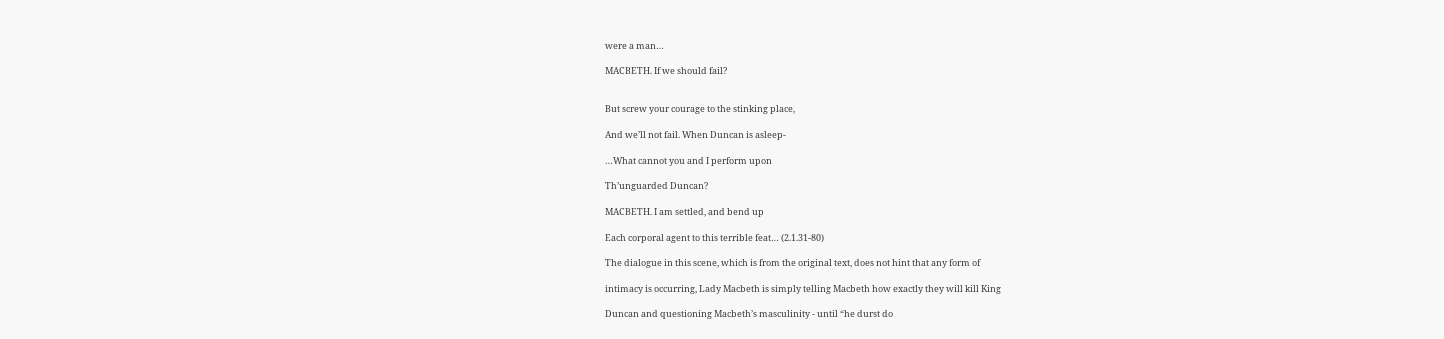were a man…

MACBETH. If we should fail?


But screw your courage to the stinking place,

And we’ll not fail. When Duncan is asleep-

…What cannot you and I perform upon

Th’unguarded Duncan?

MACBETH. I am settled, and bend up

Each corporal agent to this terrible feat… (2.1.31-80)

The dialogue in this scene, which is from the original text, does not hint that any form of

intimacy is occurring, Lady Macbeth is simply telling Macbeth how exactly they will kill King

Duncan and questioning Macbeth’s masculinity - until “he durst do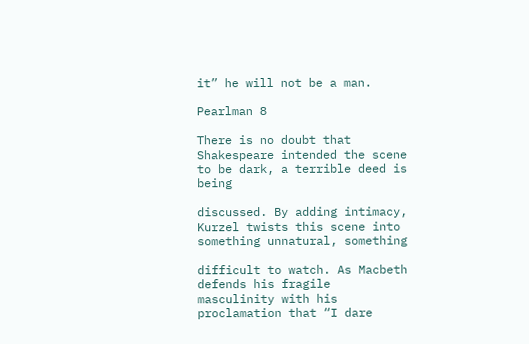it” he will not be a man.

Pearlman 8

There is no doubt that Shakespeare intended the scene to be dark, a terrible deed is being

discussed. By adding intimacy, Kurzel twists this scene into something unnatural, something

difficult to watch. As Macbeth defends his fragile masculinity with his proclamation that “I dare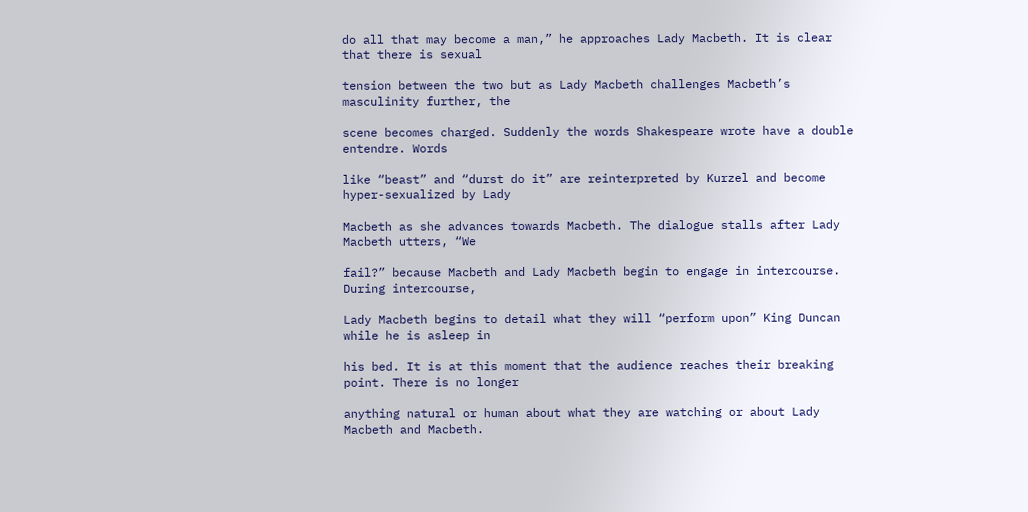do all that may become a man,” he approaches Lady Macbeth. It is clear that there is sexual

tension between the two but as Lady Macbeth challenges Macbeth’s masculinity further, the

scene becomes charged. Suddenly the words Shakespeare wrote have a double entendre. Words

like “beast” and “durst do it” are reinterpreted by Kurzel and become hyper-sexualized by Lady

Macbeth as she advances towards Macbeth. The dialogue stalls after Lady Macbeth utters, “We

fail?” because Macbeth and Lady Macbeth begin to engage in intercourse. During intercourse,

Lady Macbeth begins to detail what they will “perform upon” King Duncan while he is asleep in

his bed. It is at this moment that the audience reaches their breaking point. There is no longer

anything natural or human about what they are watching or about Lady Macbeth and Macbeth.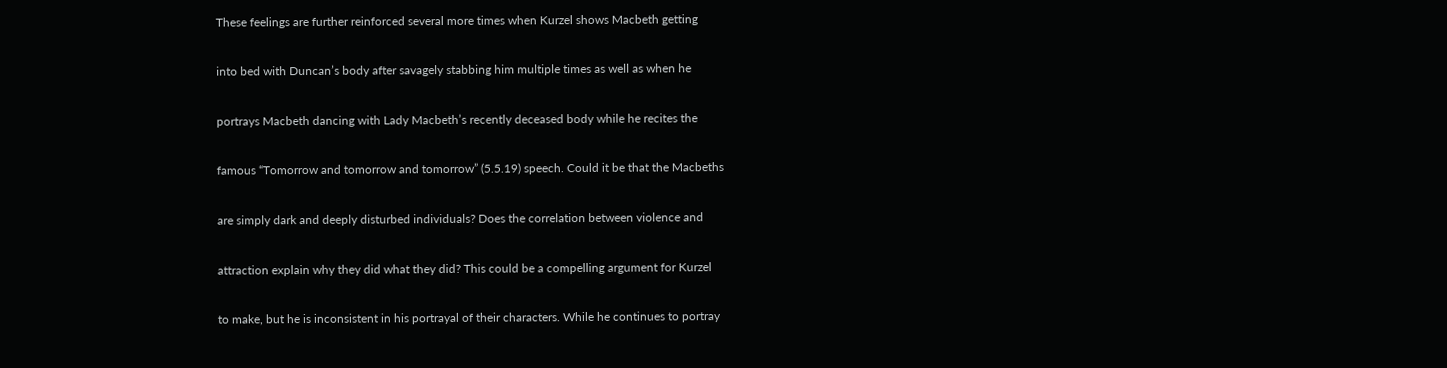These feelings are further reinforced several more times when Kurzel shows Macbeth getting

into bed with Duncan’s body after savagely stabbing him multiple times as well as when he

portrays Macbeth dancing with Lady Macbeth’s recently deceased body while he recites the

famous “Tomorrow and tomorrow and tomorrow” (5.5.19) speech. Could it be that the Macbeths

are simply dark and deeply disturbed individuals? Does the correlation between violence and

attraction explain why they did what they did? This could be a compelling argument for Kurzel

to make, but he is inconsistent in his portrayal of their characters. While he continues to portray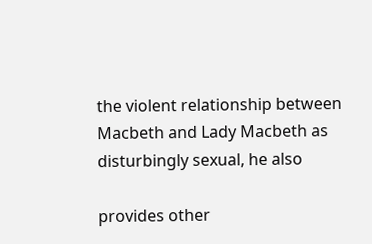the violent relationship between Macbeth and Lady Macbeth as disturbingly sexual, he also

provides other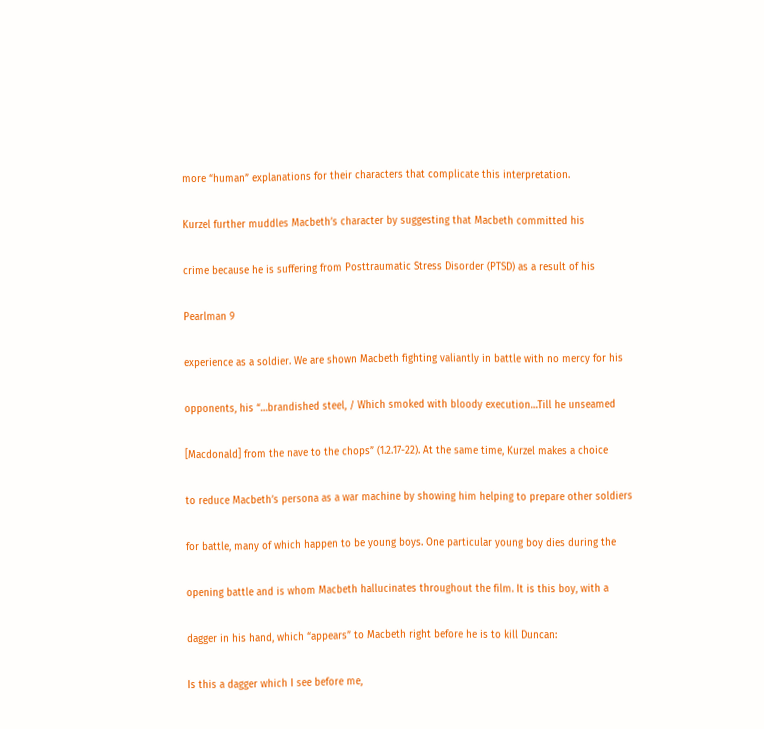more “human” explanations for their characters that complicate this interpretation.

Kurzel further muddles Macbeth’s character by suggesting that Macbeth committed his

crime because he is suffering from Posttraumatic Stress Disorder (PTSD) as a result of his

Pearlman 9

experience as a soldier. We are shown Macbeth fighting valiantly in battle with no mercy for his

opponents, his “…brandished steel, / Which smoked with bloody execution…Till he unseamed

[Macdonald] from the nave to the chops” (1.2.17-22). At the same time, Kurzel makes a choice

to reduce Macbeth’s persona as a war machine by showing him helping to prepare other soldiers

for battle, many of which happen to be young boys. One particular young boy dies during the

opening battle and is whom Macbeth hallucinates throughout the film. It is this boy, with a

dagger in his hand, which “appears” to Macbeth right before he is to kill Duncan:

Is this a dagger which I see before me,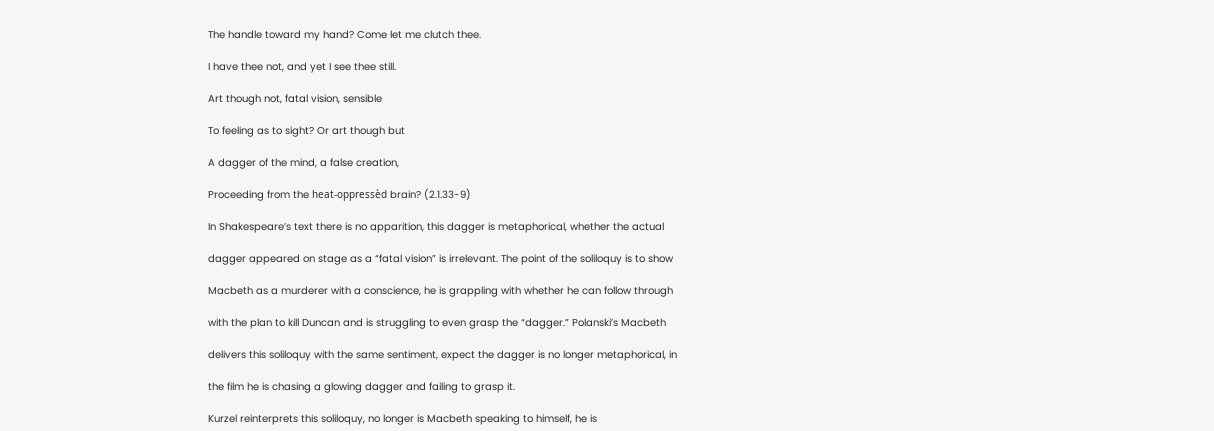The handle toward my hand? Come let me clutch thee.

I have thee not, and yet I see thee still.

Art though not, fatal vision, sensible

To feeling as to sight? Or art though but

A dagger of the mind, a false creation,

Proceeding from the heat-oppressèd brain? (2.1.33-9)

In Shakespeare’s text there is no apparition, this dagger is metaphorical, whether the actual

dagger appeared on stage as a “fatal vision” is irrelevant. The point of the soliloquy is to show

Macbeth as a murderer with a conscience, he is grappling with whether he can follow through

with the plan to kill Duncan and is struggling to even grasp the “dagger.” Polanski’s Macbeth

delivers this soliloquy with the same sentiment, expect the dagger is no longer metaphorical, in

the film he is chasing a glowing dagger and failing to grasp it.

Kurzel reinterprets this soliloquy, no longer is Macbeth speaking to himself, he is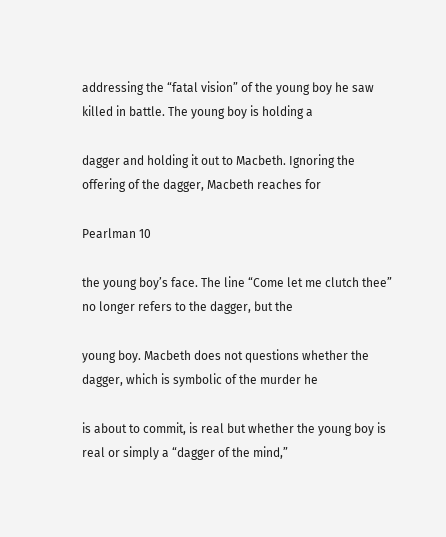addressing the “fatal vision” of the young boy he saw killed in battle. The young boy is holding a

dagger and holding it out to Macbeth. Ignoring the offering of the dagger, Macbeth reaches for

Pearlman 10

the young boy’s face. The line “Come let me clutch thee” no longer refers to the dagger, but the

young boy. Macbeth does not questions whether the dagger, which is symbolic of the murder he

is about to commit, is real but whether the young boy is real or simply a “dagger of the mind,”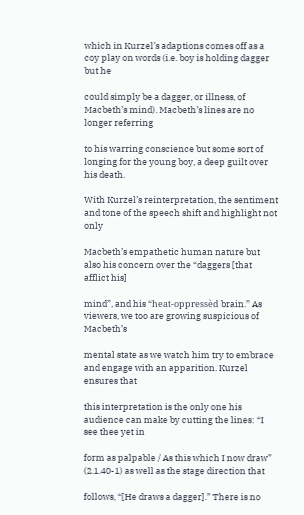which in Kurzel’s adaptions comes off as a coy play on words (i.e. boy is holding dagger but he

could simply be a dagger, or illness, of Macbeth’s mind). Macbeth’s lines are no longer referring

to his warring conscience but some sort of longing for the young boy, a deep guilt over his death.

With Kurzel’s reinterpretation, the sentiment and tone of the speech shift and highlight not only

Macbeth’s empathetic human nature but also his concern over the “daggers [that afflict his]

mind”, and his “heat-oppressèd brain.” As viewers, we too are growing suspicious of Macbeth’s

mental state as we watch him try to embrace and engage with an apparition. Kurzel ensures that

this interpretation is the only one his audience can make by cutting the lines: “I see thee yet in

form as palpable / As this which I now draw” (2.1.40-1) as well as the stage direction that

follows, “[He draws a dagger].” There is no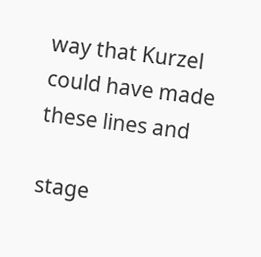way that Kurzel could have made these lines and

stage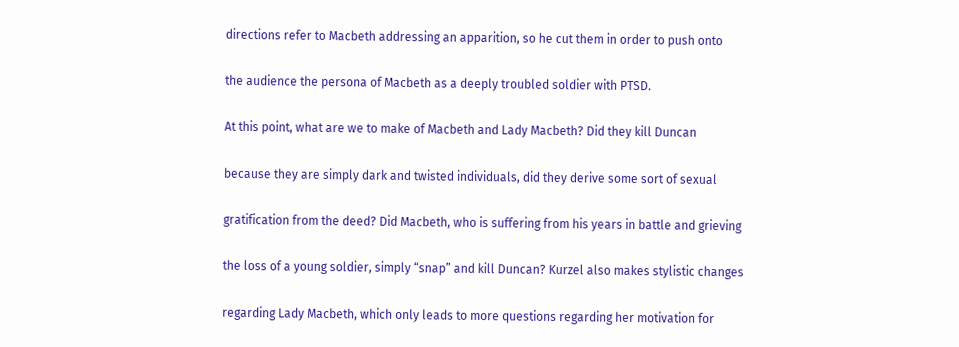directions refer to Macbeth addressing an apparition, so he cut them in order to push onto

the audience the persona of Macbeth as a deeply troubled soldier with PTSD.

At this point, what are we to make of Macbeth and Lady Macbeth? Did they kill Duncan

because they are simply dark and twisted individuals, did they derive some sort of sexual

gratification from the deed? Did Macbeth, who is suffering from his years in battle and grieving

the loss of a young soldier, simply “snap” and kill Duncan? Kurzel also makes stylistic changes

regarding Lady Macbeth, which only leads to more questions regarding her motivation for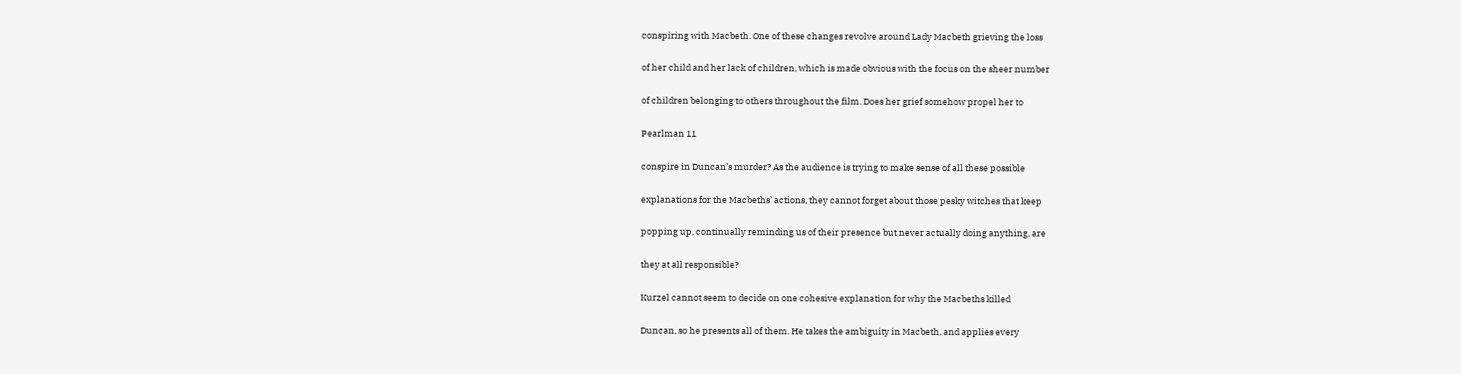conspiring with Macbeth. One of these changes revolve around Lady Macbeth grieving the loss

of her child and her lack of children, which is made obvious with the focus on the sheer number

of children belonging to others throughout the film. Does her grief somehow propel her to

Pearlman 11

conspire in Duncan’s murder? As the audience is trying to make sense of all these possible

explanations for the Macbeths’ actions, they cannot forget about those pesky witches that keep

popping up, continually reminding us of their presence but never actually doing anything, are

they at all responsible?

Kurzel cannot seem to decide on one cohesive explanation for why the Macbeths killed

Duncan, so he presents all of them. He takes the ambiguity in Macbeth, and applies every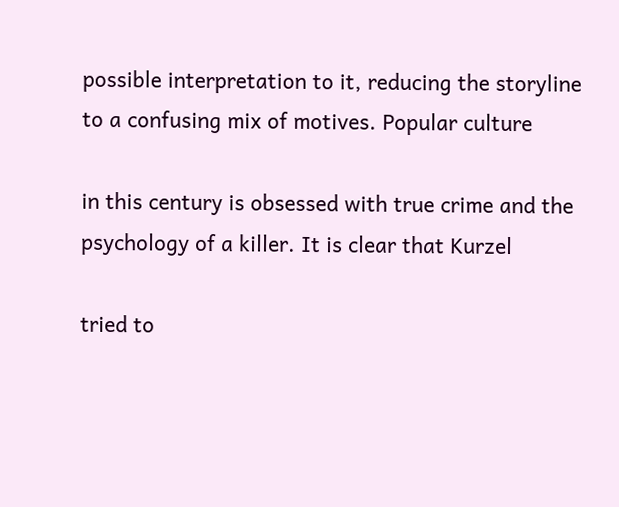possible interpretation to it, reducing the storyline to a confusing mix of motives. Popular culture

in this century is obsessed with true crime and the psychology of a killer. It is clear that Kurzel

tried to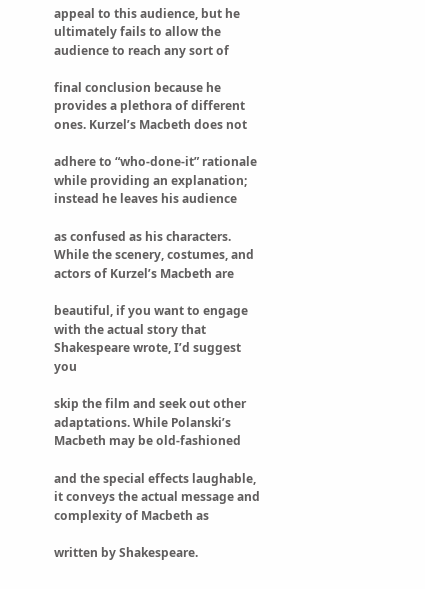appeal to this audience, but he ultimately fails to allow the audience to reach any sort of

final conclusion because he provides a plethora of different ones. Kurzel’s Macbeth does not

adhere to “who-done-it” rationale while providing an explanation; instead he leaves his audience

as confused as his characters. While the scenery, costumes, and actors of Kurzel’s Macbeth are

beautiful, if you want to engage with the actual story that Shakespeare wrote, I’d suggest you

skip the film and seek out other adaptations. While Polanski’s Macbeth may be old-fashioned

and the special effects laughable, it conveys the actual message and complexity of Macbeth as

written by Shakespeare.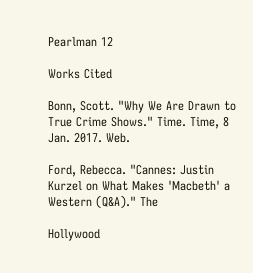Pearlman 12

Works Cited

Bonn, Scott. "Why We Are Drawn to True Crime Shows." Time. Time, 8 Jan. 2017. Web.

Ford, Rebecca. "Cannes: Justin Kurzel on What Makes 'Macbeth' a Western (Q&A)." The

Hollywood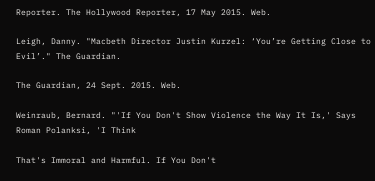Reporter. The Hollywood Reporter, 17 May 2015. Web.

Leigh, Danny. "Macbeth Director Justin Kurzel: ‘You’re Getting Close to Evil’." The Guardian.

The Guardian, 24 Sept. 2015. Web.

Weinraub, Bernard. "'If You Don't Show Violence the Way It Is,' Says Roman Polanksi, 'I Think

That's Immoral and Harmful. If You Don't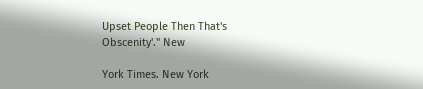Upset People Then That's Obscenity'." New

York Times. New York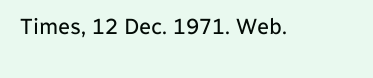Times, 12 Dec. 1971. Web.